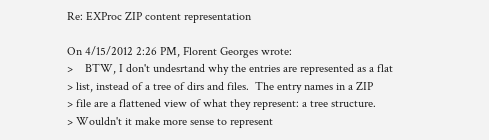Re: EXProc ZIP content representation

On 4/15/2012 2:26 PM, Florent Georges wrote:
>    BTW, I don't undesrtand why the entries are represented as a flat
> list, instead of a tree of dirs and files.  The entry names in a ZIP
> file are a flattened view of what they represent: a tree structure.
> Wouldn't it make more sense to represent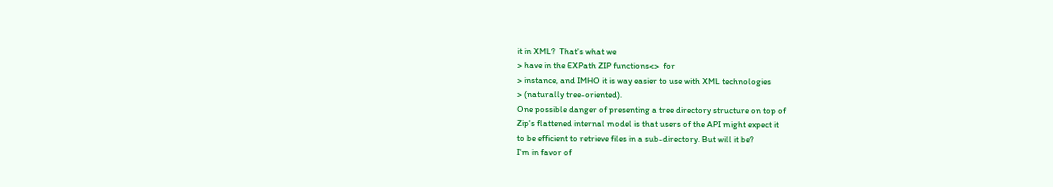it in XML?  That's what we
> have in the EXPath ZIP functions<>  for
> instance, and IMHO it is way easier to use with XML technologies
> (naturally tree-oriented).
One possible danger of presenting a tree directory structure on top of
Zip's flattened internal model is that users of the API might expect it
to be efficient to retrieve files in a sub-directory. But will it be?
I'm in favor of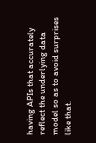having APIs that accurately reflect the underlying data
model so as to avoid surprises like that.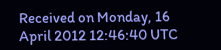Received on Monday, 16 April 2012 12:46:40 UTC